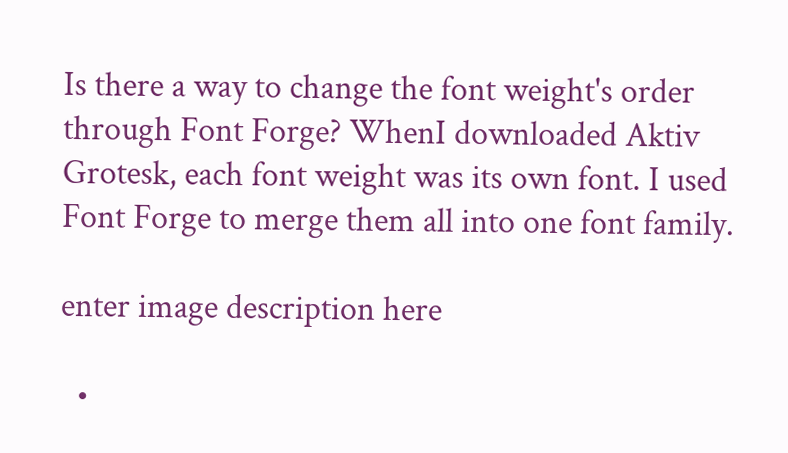Is there a way to change the font weight's order through Font Forge? WhenI downloaded Aktiv Grotesk, each font weight was its own font. I used Font Forge to merge them all into one font family.

enter image description here

  •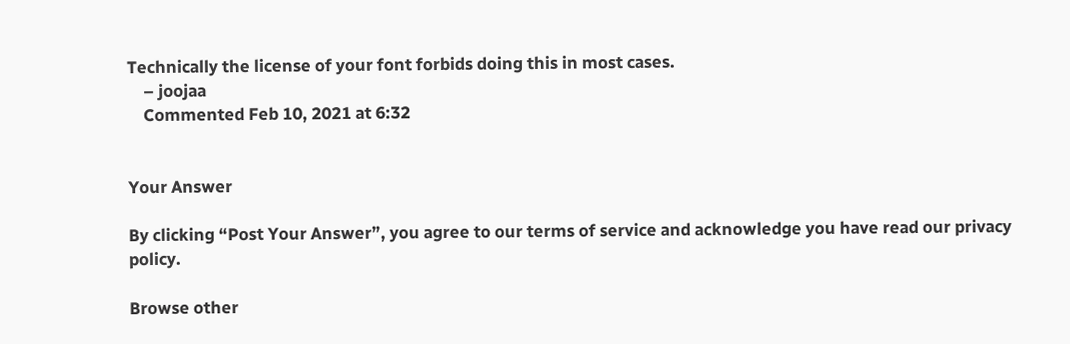Technically the license of your font forbids doing this in most cases.
    – joojaa
    Commented Feb 10, 2021 at 6:32


Your Answer

By clicking “Post Your Answer”, you agree to our terms of service and acknowledge you have read our privacy policy.

Browse other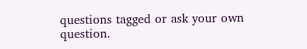questions tagged or ask your own question.